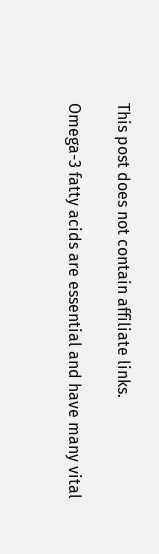This post does not contain affiliate links.

Omega-3 fatty acids are essential and have many vital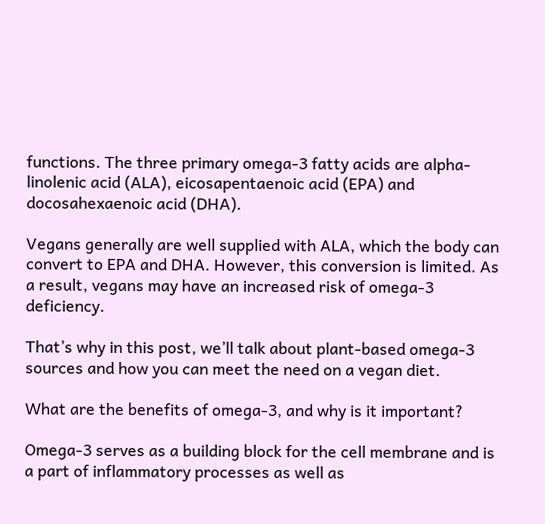functions. The three primary omega-3 fatty acids are alpha-linolenic acid (ALA), eicosapentaenoic acid (EPA) and docosahexaenoic acid (DHA).

Vegans generally are well supplied with ALA, which the body can convert to EPA and DHA. However, this conversion is limited. As a result, vegans may have an increased risk of omega-3 deficiency.

That’s why in this post, we’ll talk about plant-based omega-3 sources and how you can meet the need on a vegan diet.

What are the benefits of omega-3, and why is it important?

Omega-3 serves as a building block for the cell membrane and is a part of inflammatory processes as well as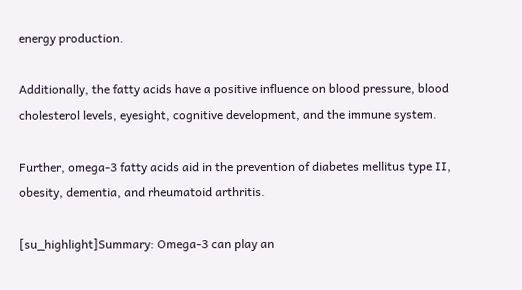energy production.

Additionally, the fatty acids have a positive influence on blood pressure, blood cholesterol levels, eyesight, cognitive development, and the immune system.

Further, omega-3 fatty acids aid in the prevention of diabetes mellitus type II, obesity, dementia, and rheumatoid arthritis.

[su_highlight]Summary: Omega-3 can play an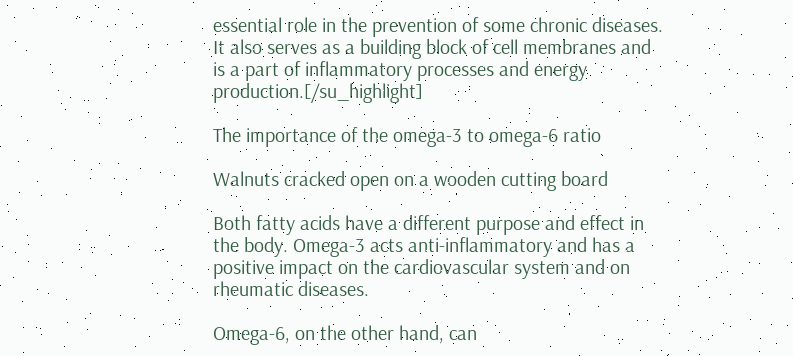essential role in the prevention of some chronic diseases. It also serves as a building block of cell membranes and is a part of inflammatory processes and energy production.[/su_highlight]

The importance of the omega-3 to omega-6 ratio

Walnuts cracked open on a wooden cutting board

Both fatty acids have a different purpose and effect in the body. Omega-3 acts anti-inflammatory and has a positive impact on the cardiovascular system and on rheumatic diseases.

Omega-6, on the other hand, can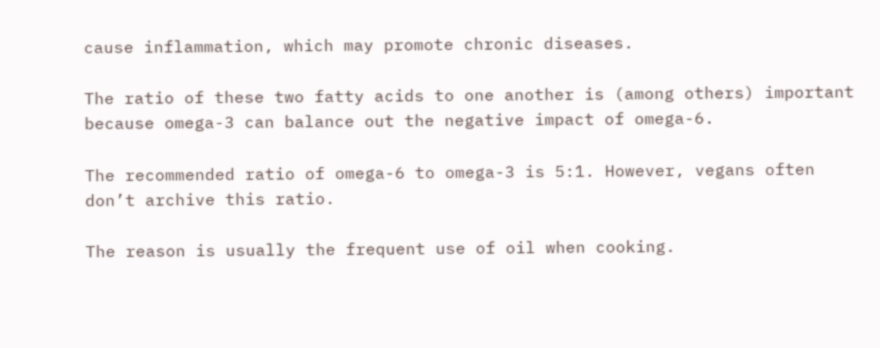cause inflammation, which may promote chronic diseases.

The ratio of these two fatty acids to one another is (among others) important because omega-3 can balance out the negative impact of omega-6.

The recommended ratio of omega-6 to omega-3 is 5:1. However, vegans often don’t archive this ratio.

The reason is usually the frequent use of oil when cooking.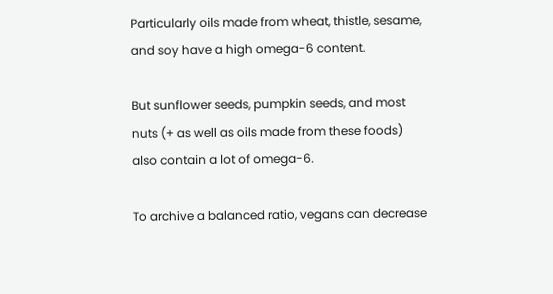Particularly oils made from wheat, thistle, sesame, and soy have a high omega-6 content.

But sunflower seeds, pumpkin seeds, and most nuts (+ as well as oils made from these foods) also contain a lot of omega-6.

To archive a balanced ratio, vegans can decrease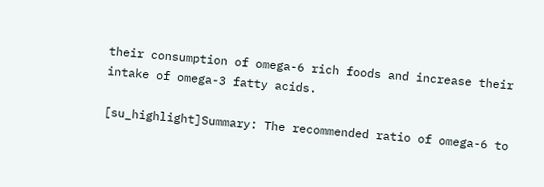their consumption of omega-6 rich foods and increase their intake of omega-3 fatty acids.

[su_highlight]Summary: The recommended ratio of omega-6 to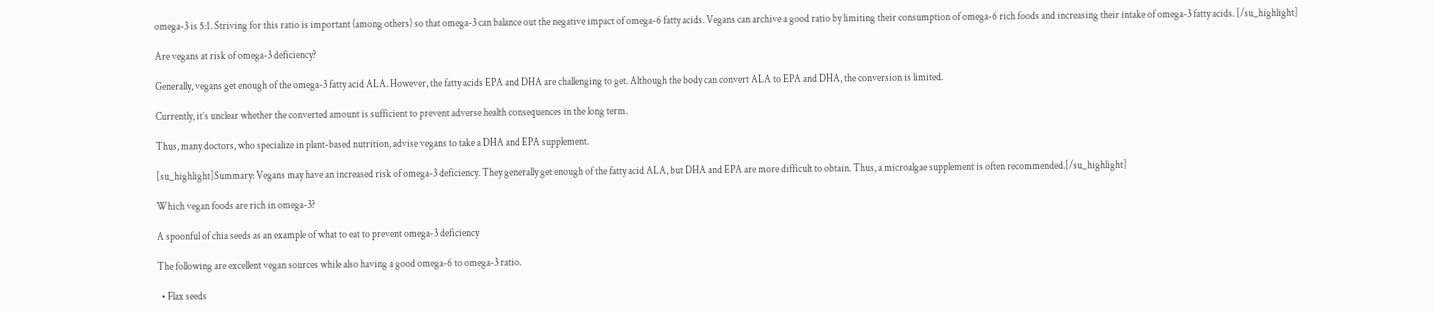omega-3 is 5:1. Striving for this ratio is important (among others) so that omega-3 can balance out the negative impact of omega-6 fatty acids. Vegans can archive a good ratio by limiting their consumption of omega-6 rich foods and increasing their intake of omega-3 fatty acids. [/su_highlight]

Are vegans at risk of omega-3 deficiency?

Generally, vegans get enough of the omega-3 fatty acid ALA. However, the fatty acids EPA and DHA are challenging to get. Although the body can convert ALA to EPA and DHA, the conversion is limited.

Currently, it’s unclear whether the converted amount is sufficient to prevent adverse health consequences in the long term.

Thus, many doctors, who specialize in plant-based nutrition, advise vegans to take a DHA and EPA supplement.

[su_highlight]Summary: Vegans may have an increased risk of omega-3 deficiency. They generally get enough of the fatty acid ALA, but DHA and EPA are more difficult to obtain. Thus, a microalgae supplement is often recommended.[/su_highlight]

Which vegan foods are rich in omega-3?

A spoonful of chia seeds as an example of what to eat to prevent omega-3 deficiency

The following are excellent vegan sources while also having a good omega-6 to omega-3 ratio.

  • Flax seeds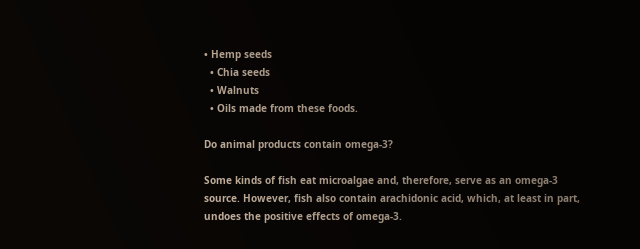• Hemp seeds
  • Chia seeds
  • Walnuts
  • Oils made from these foods.

Do animal products contain omega-3?

Some kinds of fish eat microalgae and, therefore, serve as an omega-3 source. However, fish also contain arachidonic acid, which, at least in part, undoes the positive effects of omega-3.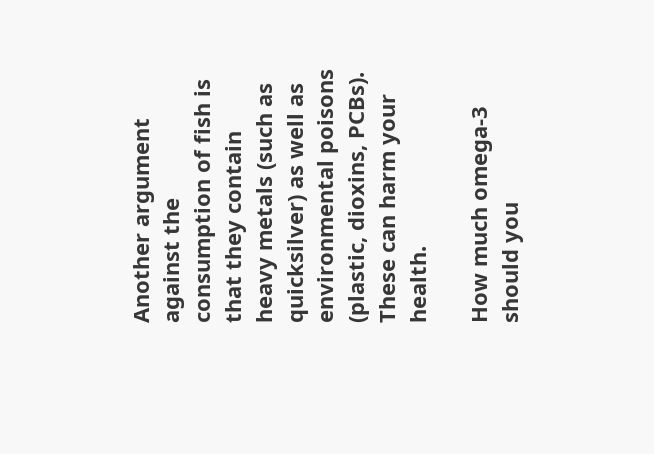Another argument against the consumption of fish is that they contain heavy metals (such as quicksilver) as well as environmental poisons (plastic, dioxins, PCBs). These can harm your health.

How much omega-3 should you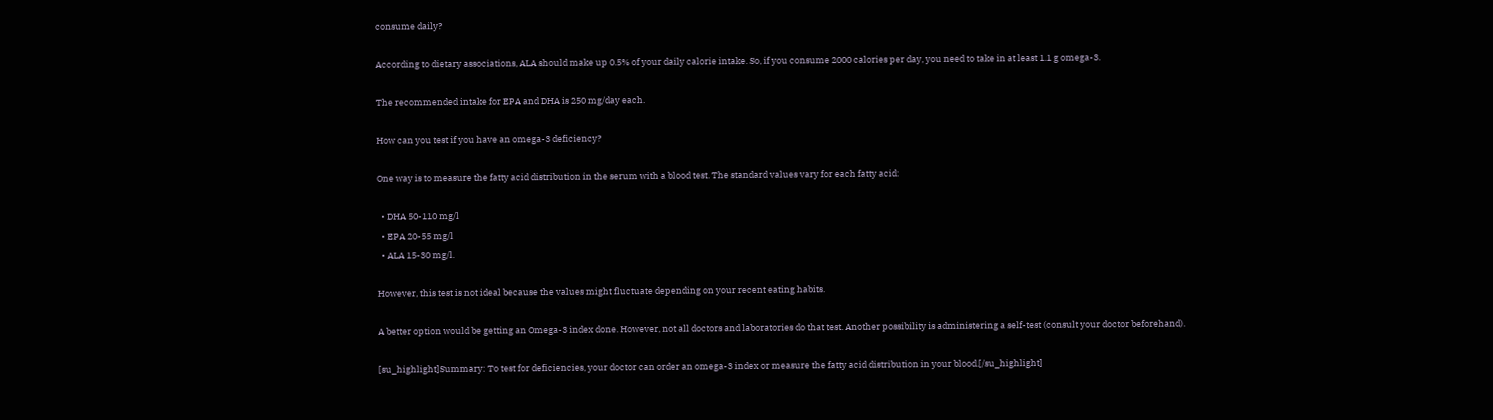consume daily?

According to dietary associations, ALA should make up 0.5% of your daily calorie intake. So, if you consume 2000 calories per day, you need to take in at least 1.1 g omega-3.

The recommended intake for EPA and DHA is 250 mg/day each.

How can you test if you have an omega-3 deficiency?

One way is to measure the fatty acid distribution in the serum with a blood test. The standard values vary for each fatty acid:

  • DHA 50-110 mg/l
  • EPA 20-55 mg/l
  • ALA 15-30 mg/l.

However, this test is not ideal because the values might fluctuate depending on your recent eating habits.

A better option would be getting an Omega-3 index done. However, not all doctors and laboratories do that test. Another possibility is administering a self-test (consult your doctor beforehand).

[su_highlight]Summary: To test for deficiencies, your doctor can order an omega-3 index or measure the fatty acid distribution in your blood.[/su_highlight]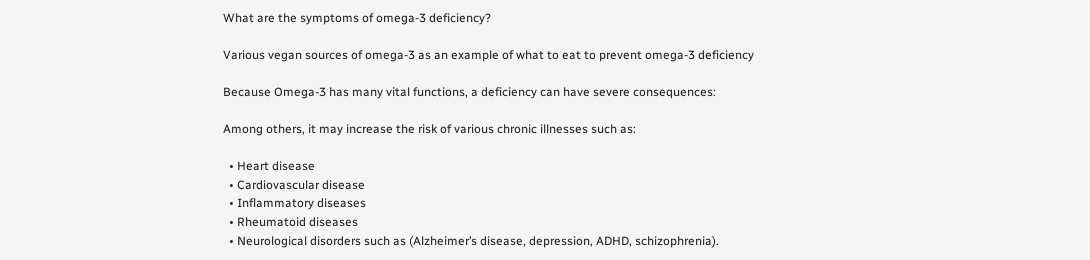What are the symptoms of omega-3 deficiency?

Various vegan sources of omega-3 as an example of what to eat to prevent omega-3 deficiency

Because Omega-3 has many vital functions, a deficiency can have severe consequences:

Among others, it may increase the risk of various chronic illnesses such as:

  • Heart disease
  • Cardiovascular disease
  • Inflammatory diseases
  • Rheumatoid diseases
  • Neurological disorders such as (Alzheimer’s disease, depression, ADHD, schizophrenia).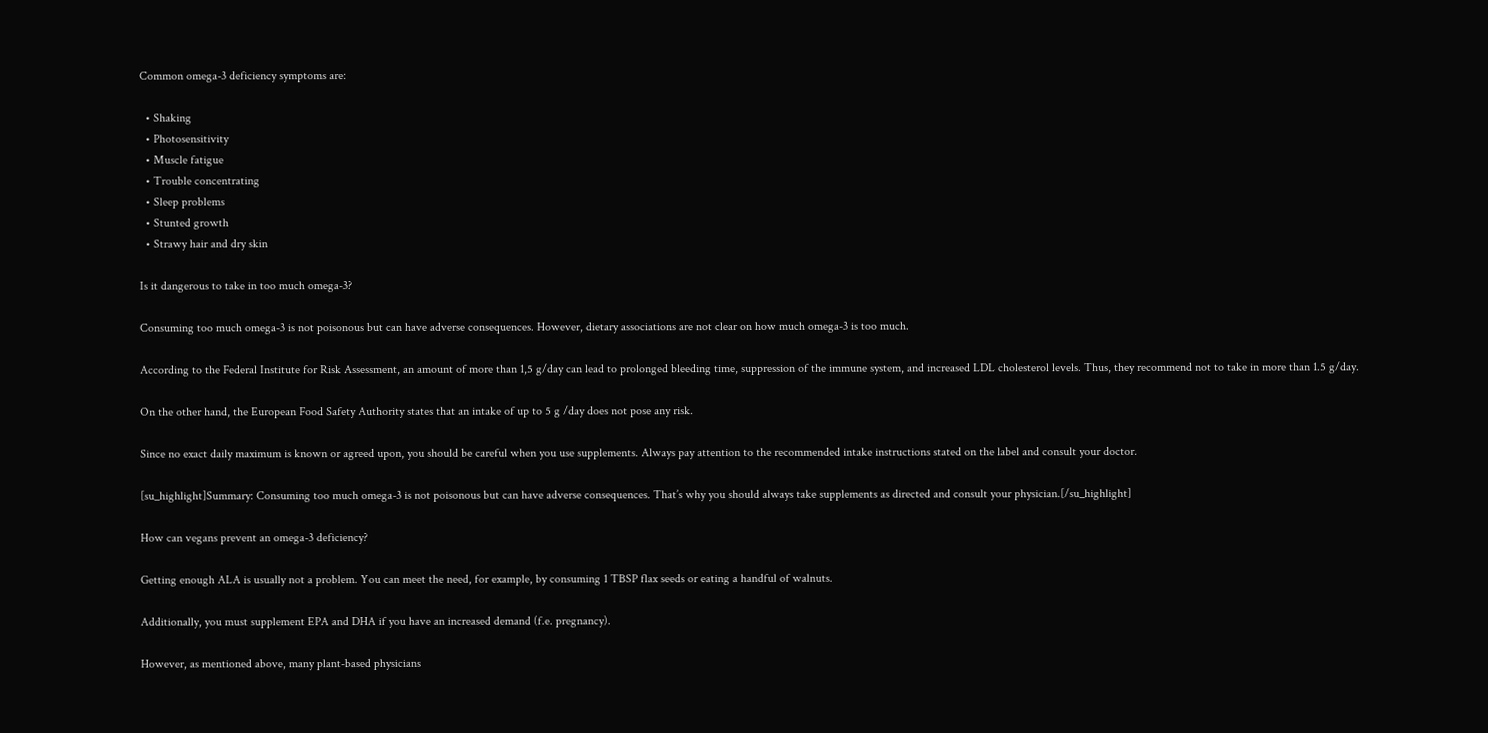Common omega-3 deficiency symptoms are:

  • Shaking
  • Photosensitivity
  • Muscle fatigue
  • Trouble concentrating
  • Sleep problems
  • Stunted growth
  • Strawy hair and dry skin

Is it dangerous to take in too much omega-3?

Consuming too much omega-3 is not poisonous but can have adverse consequences. However, dietary associations are not clear on how much omega-3 is too much.

According to the Federal Institute for Risk Assessment, an amount of more than 1,5 g/day can lead to prolonged bleeding time, suppression of the immune system, and increased LDL cholesterol levels. Thus, they recommend not to take in more than 1.5 g/day.

On the other hand, the European Food Safety Authority states that an intake of up to 5 g /day does not pose any risk.

Since no exact daily maximum is known or agreed upon, you should be careful when you use supplements. Always pay attention to the recommended intake instructions stated on the label and consult your doctor.

[su_highlight]Summary: Consuming too much omega-3 is not poisonous but can have adverse consequences. That’s why you should always take supplements as directed and consult your physician.[/su_highlight]

How can vegans prevent an omega-3 deficiency?

Getting enough ALA is usually not a problem. You can meet the need, for example, by consuming 1 TBSP flax seeds or eating a handful of walnuts.

Additionally, you must supplement EPA and DHA if you have an increased demand (f.e. pregnancy).

However, as mentioned above, many plant-based physicians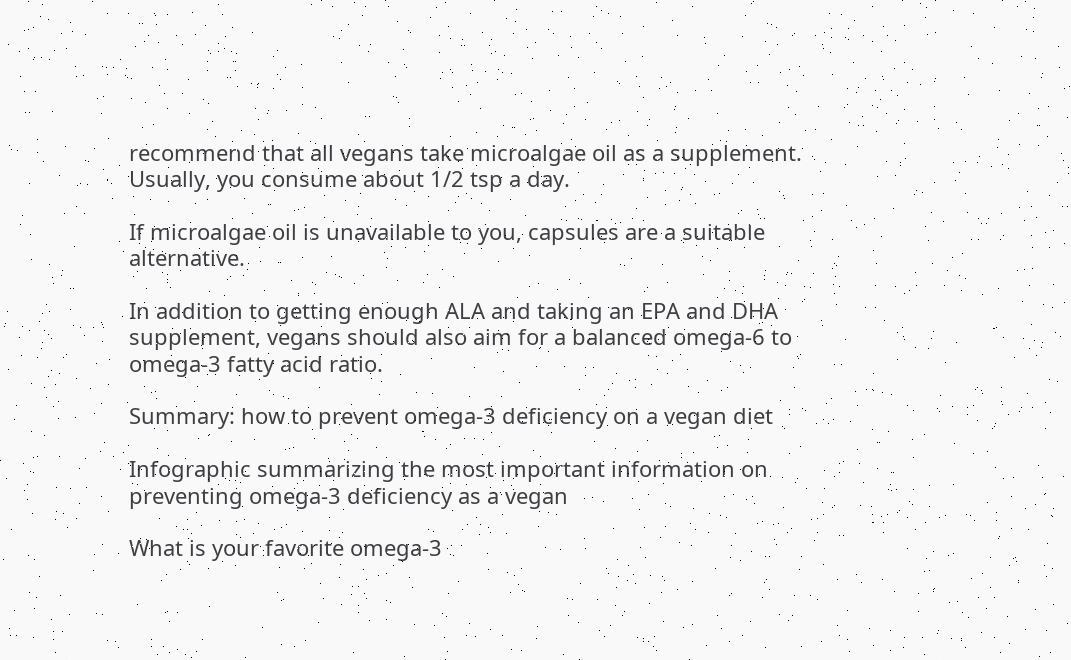recommend that all vegans take microalgae oil as a supplement. Usually, you consume about 1/2 tsp a day.

If microalgae oil is unavailable to you, capsules are a suitable alternative.

In addition to getting enough ALA and taking an EPA and DHA supplement, vegans should also aim for a balanced omega-6 to omega-3 fatty acid ratio.

Summary: how to prevent omega-3 deficiency on a vegan diet

Infographic summarizing the most important information on preventing omega-3 deficiency as a vegan

What is your favorite omega-3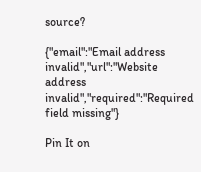source?

{"email":"Email address invalid","url":"Website address invalid","required":"Required field missing"}

Pin It on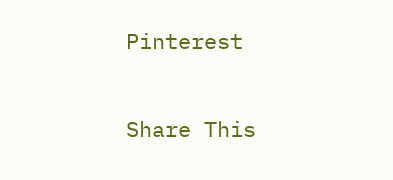Pinterest

Share This